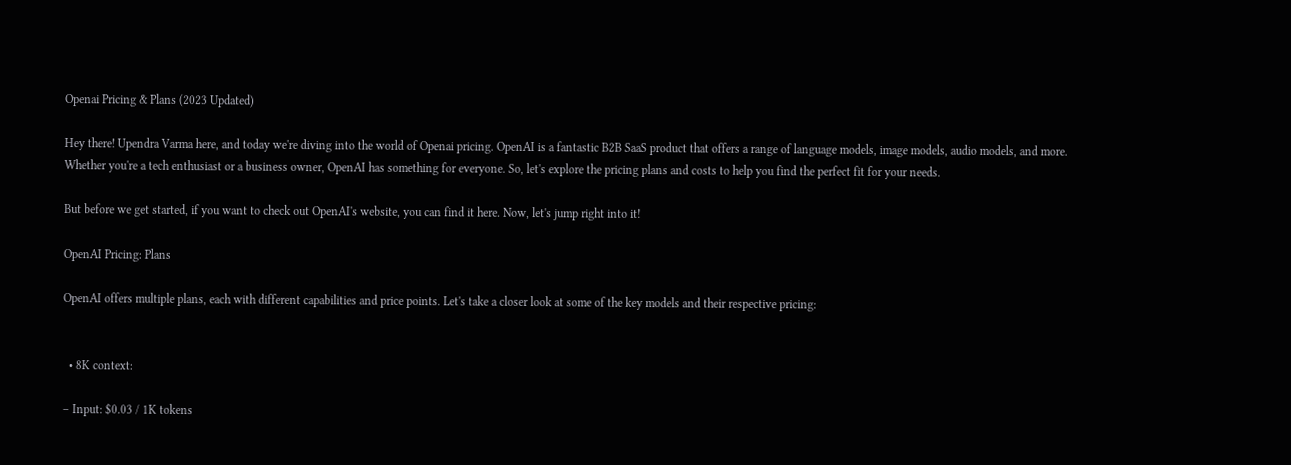Openai Pricing & Plans (2023 Updated)

Hey there! Upendra Varma here, and today we're diving into the world of Openai pricing. OpenAI is a fantastic B2B SaaS product that offers a range of language models, image models, audio models, and more. Whether you're a tech enthusiast or a business owner, OpenAI has something for everyone. So, let's explore the pricing plans and costs to help you find the perfect fit for your needs.

But before we get started, if you want to check out OpenAI's website, you can find it here. Now, let's jump right into it!

OpenAI Pricing: Plans

OpenAI offers multiple plans, each with different capabilities and price points. Let's take a closer look at some of the key models and their respective pricing:


  • 8K context:

– Input: $0.03 / 1K tokens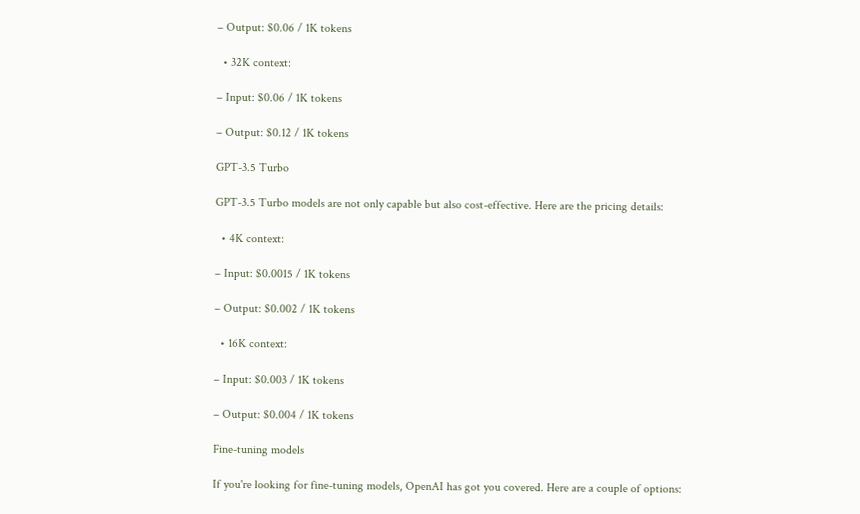– Output: $0.06 / 1K tokens

  • 32K context:

– Input: $0.06 / 1K tokens

– Output: $0.12 / 1K tokens

GPT-3.5 Turbo

GPT-3.5 Turbo models are not only capable but also cost-effective. Here are the pricing details:

  • 4K context:

– Input: $0.0015 / 1K tokens

– Output: $0.002 / 1K tokens

  • 16K context:

– Input: $0.003 / 1K tokens

– Output: $0.004 / 1K tokens

Fine-tuning models

If you're looking for fine-tuning models, OpenAI has got you covered. Here are a couple of options: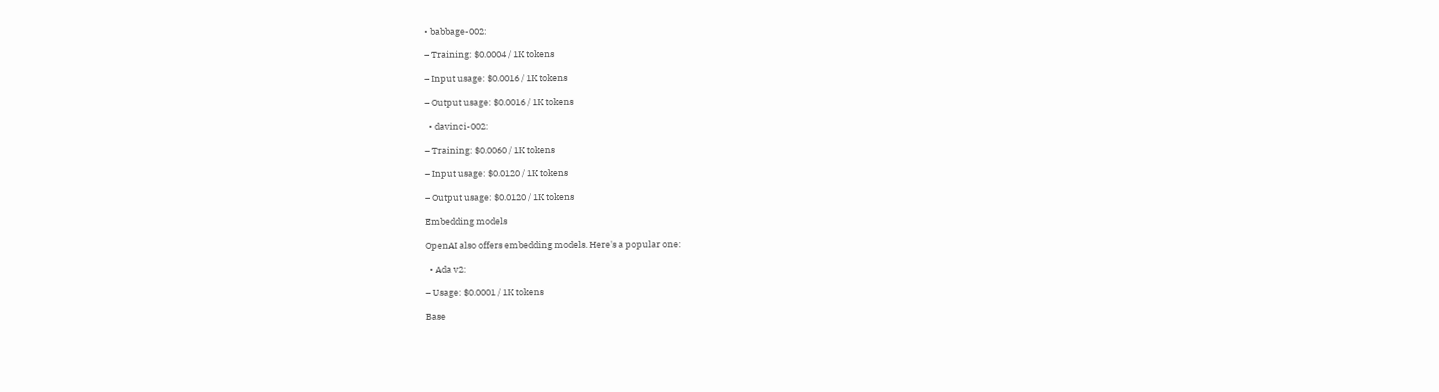• babbage-002:

– Training: $0.0004 / 1K tokens

– Input usage: $0.0016 / 1K tokens

– Output usage: $0.0016 / 1K tokens

  • davinci-002:

– Training: $0.0060 / 1K tokens

– Input usage: $0.0120 / 1K tokens

– Output usage: $0.0120 / 1K tokens

Embedding models

OpenAI also offers embedding models. Here's a popular one:

  • Ada v2:

– Usage: $0.0001 / 1K tokens

Base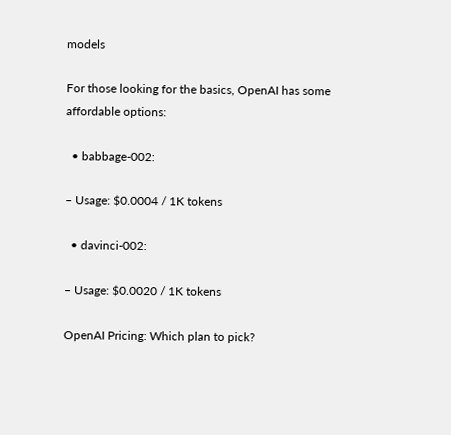models

For those looking for the basics, OpenAI has some affordable options:

  • babbage-002:

– Usage: $0.0004 / 1K tokens

  • davinci-002:

– Usage: $0.0020 / 1K tokens

OpenAI Pricing: Which plan to pick?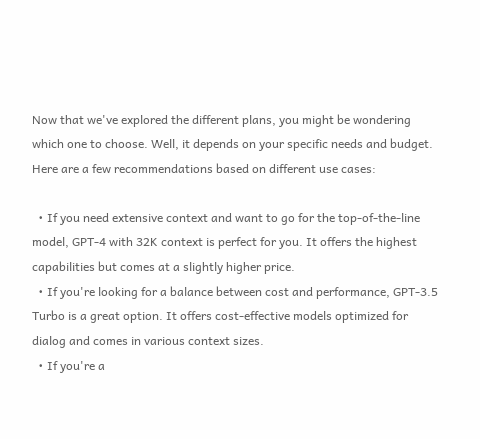Now that we've explored the different plans, you might be wondering which one to choose. Well, it depends on your specific needs and budget. Here are a few recommendations based on different use cases:

  • If you need extensive context and want to go for the top-of-the-line model, GPT-4 with 32K context is perfect for you. It offers the highest capabilities but comes at a slightly higher price.
  • If you're looking for a balance between cost and performance, GPT-3.5 Turbo is a great option. It offers cost-effective models optimized for dialog and comes in various context sizes.
  • If you're a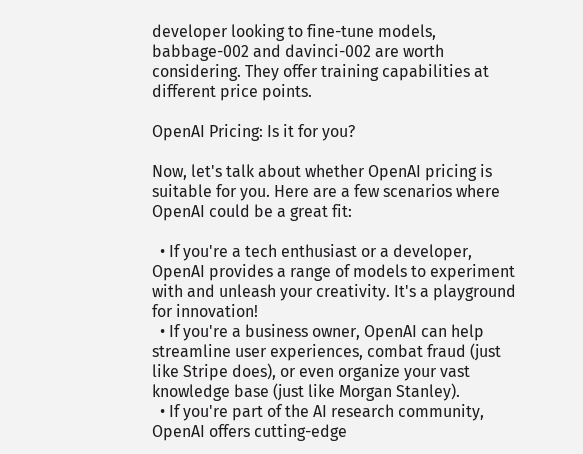developer looking to fine-tune models, babbage-002 and davinci-002 are worth considering. They offer training capabilities at different price points.

OpenAI Pricing: Is it for you?

Now, let's talk about whether OpenAI pricing is suitable for you. Here are a few scenarios where OpenAI could be a great fit:

  • If you're a tech enthusiast or a developer, OpenAI provides a range of models to experiment with and unleash your creativity. It's a playground for innovation!
  • If you're a business owner, OpenAI can help streamline user experiences, combat fraud (just like Stripe does), or even organize your vast knowledge base (just like Morgan Stanley).
  • If you're part of the AI research community, OpenAI offers cutting-edge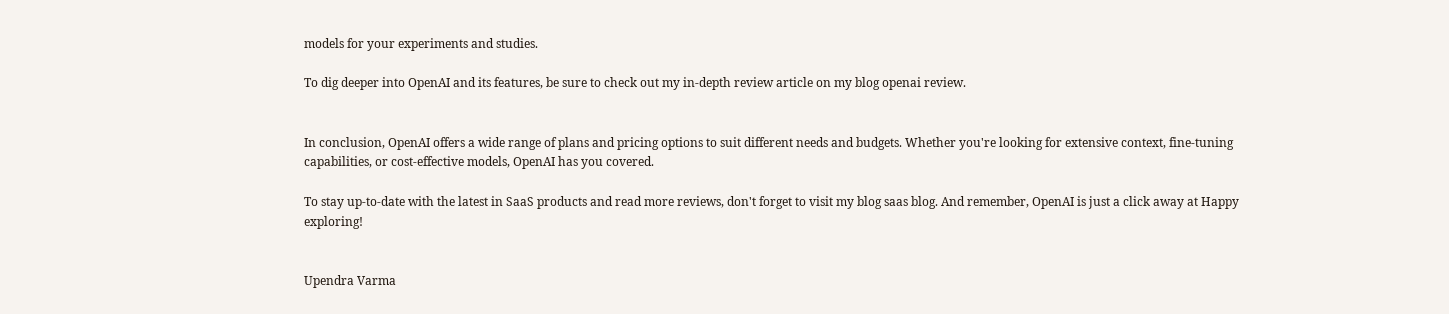models for your experiments and studies.

To dig deeper into OpenAI and its features, be sure to check out my in-depth review article on my blog openai review.


In conclusion, OpenAI offers a wide range of plans and pricing options to suit different needs and budgets. Whether you're looking for extensive context, fine-tuning capabilities, or cost-effective models, OpenAI has you covered.

To stay up-to-date with the latest in SaaS products and read more reviews, don't forget to visit my blog saas blog. And remember, OpenAI is just a click away at Happy exploring!


Upendra Varma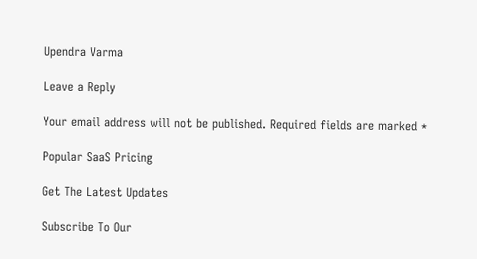Upendra Varma

Leave a Reply

Your email address will not be published. Required fields are marked *

Popular SaaS Pricing

Get The Latest Updates

Subscribe To Our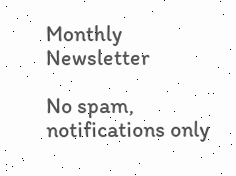Monthly Newsletter

No spam, notifications only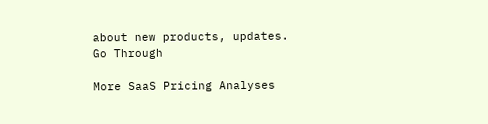about new products, updates.
Go Through

More SaaS Pricing Analyses